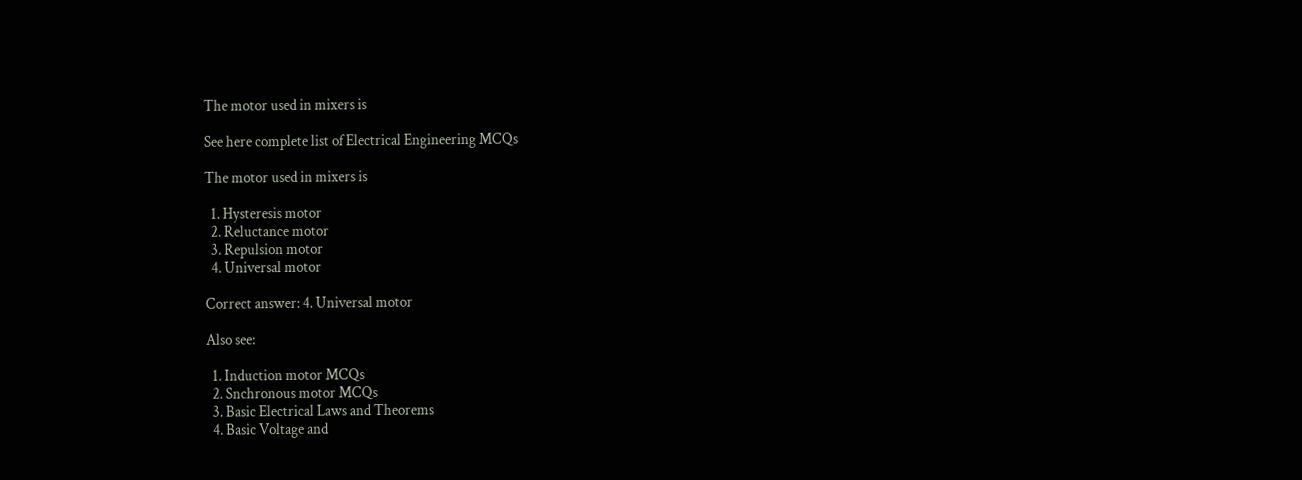The motor used in mixers is

See here complete list of Electrical Engineering MCQs

The motor used in mixers is

  1. Hysteresis motor
  2. Reluctance motor
  3. Repulsion motor
  4. Universal motor

Correct answer: 4. Universal motor

Also see:

  1. Induction motor MCQs
  2. Snchronous motor MCQs
  3. Basic Electrical Laws and Theorems
  4. Basic Voltage and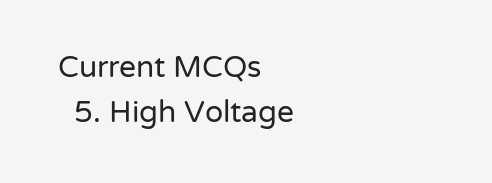Current MCQs
  5. High Voltage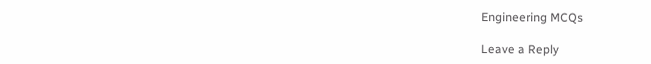Engineering MCQs

Leave a Reply